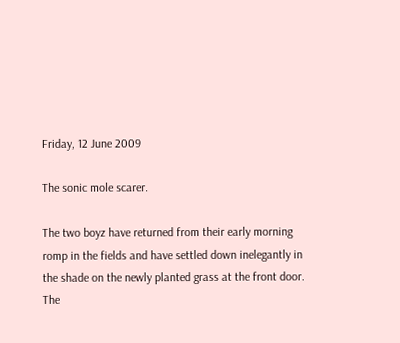Friday, 12 June 2009

The sonic mole scarer.

The two boyz have returned from their early morning romp in the fields and have settled down inelegantly in the shade on the newly planted grass at the front door. The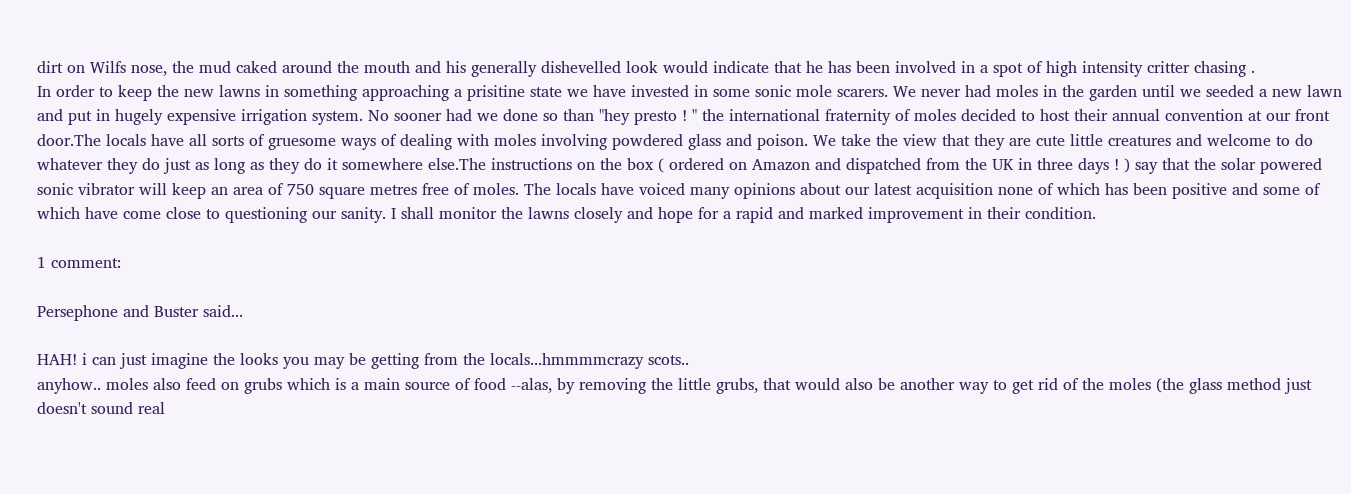dirt on Wilfs nose, the mud caked around the mouth and his generally dishevelled look would indicate that he has been involved in a spot of high intensity critter chasing .
In order to keep the new lawns in something approaching a prisitine state we have invested in some sonic mole scarers. We never had moles in the garden until we seeded a new lawn and put in hugely expensive irrigation system. No sooner had we done so than "hey presto ! " the international fraternity of moles decided to host their annual convention at our front door.The locals have all sorts of gruesome ways of dealing with moles involving powdered glass and poison. We take the view that they are cute little creatures and welcome to do whatever they do just as long as they do it somewhere else.The instructions on the box ( ordered on Amazon and dispatched from the UK in three days ! ) say that the solar powered sonic vibrator will keep an area of 750 square metres free of moles. The locals have voiced many opinions about our latest acquisition none of which has been positive and some of which have come close to questioning our sanity. I shall monitor the lawns closely and hope for a rapid and marked improvement in their condition.

1 comment:

Persephone and Buster said...

HAH! i can just imagine the looks you may be getting from the locals...hmmmmcrazy scots..
anyhow.. moles also feed on grubs which is a main source of food --alas, by removing the little grubs, that would also be another way to get rid of the moles (the glass method just doesn't sound real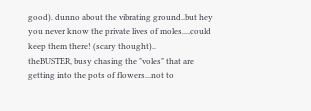good). dunno about the vibrating ground..but hey you never know the private lives of moles....could keep them there! (scary thought)..
theBUSTER, busy chasing the "voles" that are getting into the pots of flowers...not to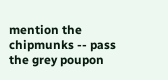mention the chipmunks -- pass the grey poupon